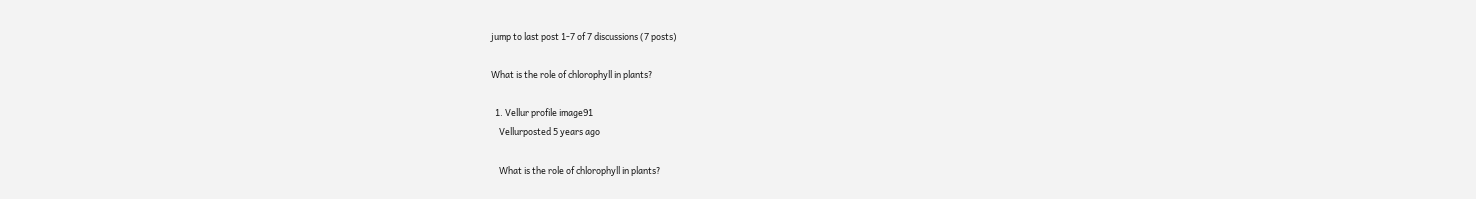jump to last post 1-7 of 7 discussions (7 posts)

What is the role of chlorophyll in plants?

  1. Vellur profile image91
    Vellurposted 5 years ago

    What is the role of chlorophyll in plants?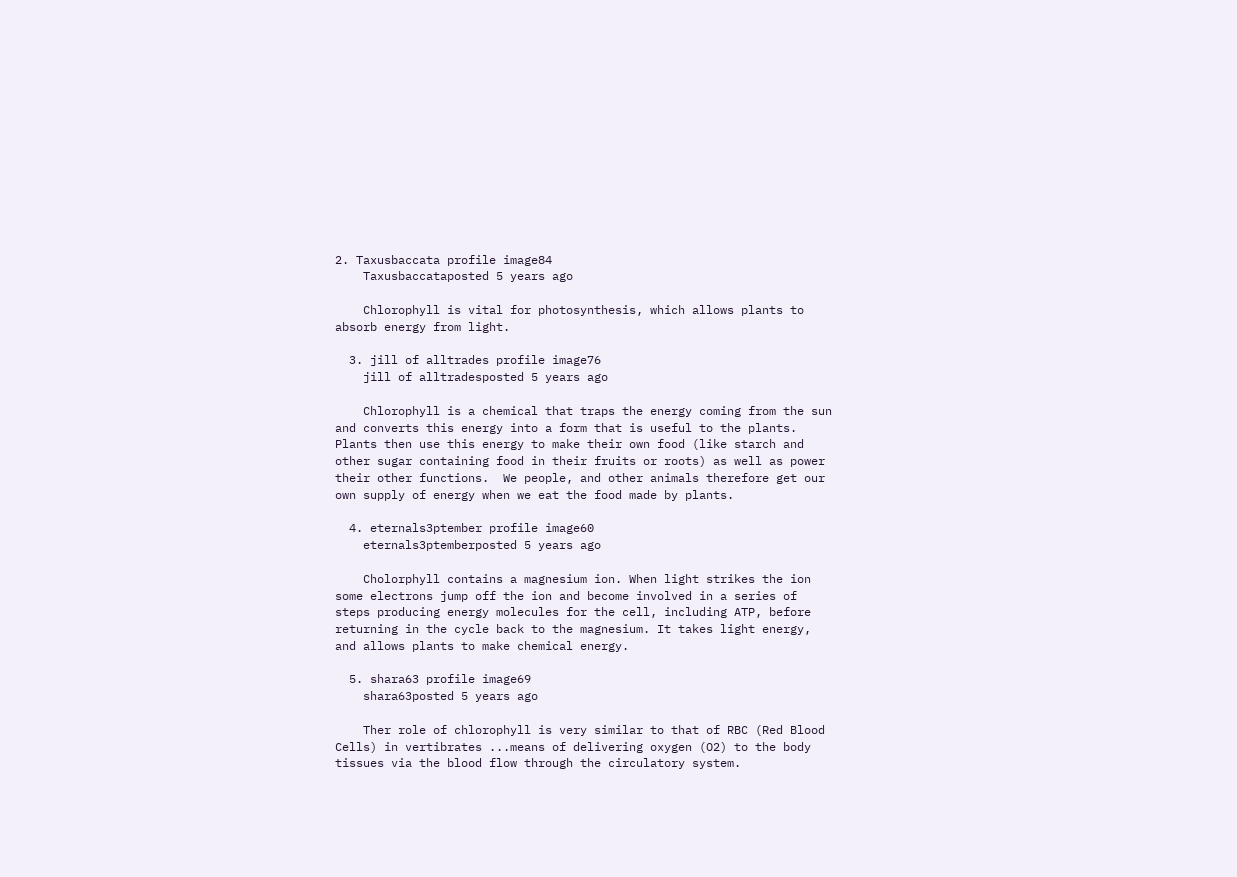2. Taxusbaccata profile image84
    Taxusbaccataposted 5 years ago

    Chlorophyll is vital for photosynthesis, which allows plants to absorb energy from light.

  3. jill of alltrades profile image76
    jill of alltradesposted 5 years ago

    Chlorophyll is a chemical that traps the energy coming from the sun and converts this energy into a form that is useful to the plants. Plants then use this energy to make their own food (like starch and other sugar containing food in their fruits or roots) as well as power their other functions.  We people, and other animals therefore get our own supply of energy when we eat the food made by plants.

  4. eternals3ptember profile image60
    eternals3ptemberposted 5 years ago

    Cholorphyll contains a magnesium ion. When light strikes the ion some electrons jump off the ion and become involved in a series of steps producing energy molecules for the cell, including ATP, before returning in the cycle back to the magnesium. It takes light energy, and allows plants to make chemical energy.

  5. shara63 profile image69
    shara63posted 5 years ago

    Ther role of chlorophyll is very similar to that of RBC (Red Blood Cells) in vertibrates ...means of delivering oxygen (O2) to the body tissues via the blood flow through the circulatory system.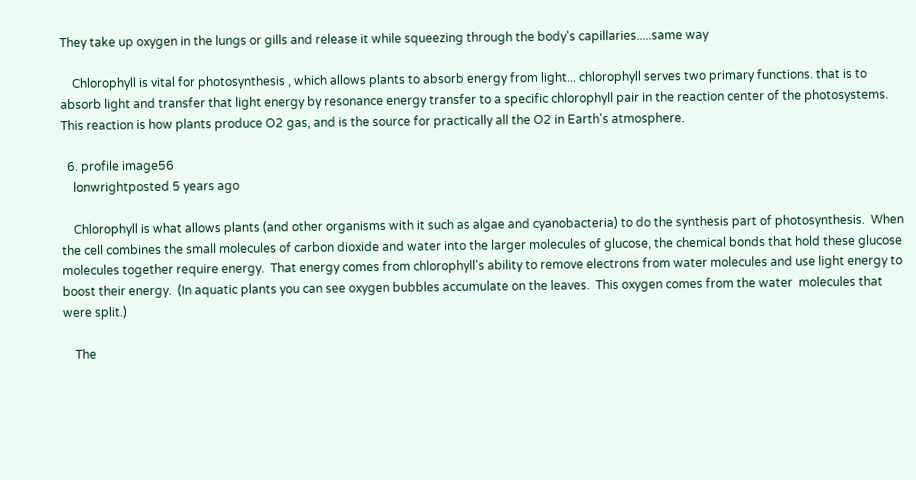They take up oxygen in the lungs or gills and release it while squeezing through the body's capillaries.....same way

    Chlorophyll is vital for photosynthesis , which allows plants to absorb energy from light... chlorophyll serves two primary functions. that is to absorb light and transfer that light energy by resonance energy transfer to a specific chlorophyll pair in the reaction center of the photosystems. This reaction is how plants produce O2 gas, and is the source for practically all the O2 in Earth's atmosphere.

  6. profile image56
    lonwrightposted 5 years ago

    Chlorophyll is what allows plants (and other organisms with it such as algae and cyanobacteria) to do the synthesis part of photosynthesis.  When the cell combines the small molecules of carbon dioxide and water into the larger molecules of glucose, the chemical bonds that hold these glucose molecules together require energy.  That energy comes from chlorophyll's ability to remove electrons from water molecules and use light energy to boost their energy.  (In aquatic plants you can see oxygen bubbles accumulate on the leaves.  This oxygen comes from the water  molecules that were split.)

    The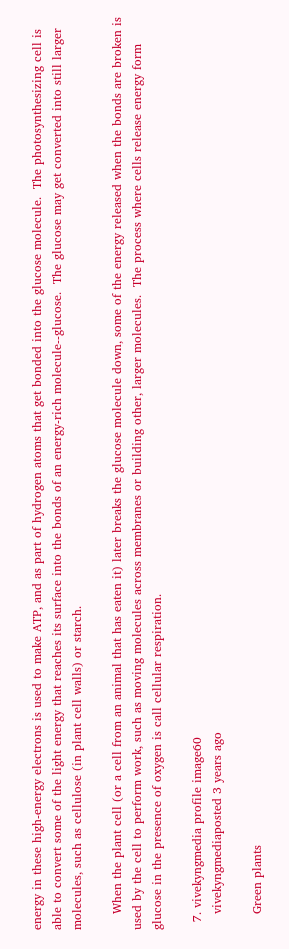energy in these high-energy electrons is used to make ATP, and as part of hydrogen atoms that get bonded into the glucose molecule.  The photosynthesizing cell is able to convert some of the light energy that reaches its surface into the bonds of an energy-rich molecule--glucose.  The glucose may get converted into still larger molecules, such as cellulose (in plant cell walls) or starch.

    When the plant cell (or a cell from an animal that has eaten it) later breaks the glucose molecule down, some of the energy released when the bonds are broken is used by the cell to perform work, such as moving molecules across membranes or building other, larger molecules.  The process where cells release energy form glucose in the presence of oxygen is call cellular respiration.

  7. vivekyngmedia profile image60
    vivekyngmediaposted 3 years ago

    Green plants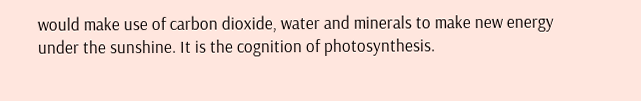would make use of carbon dioxide, water and minerals to make new energy under the sunshine. It is the cognition of photosynthesis.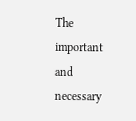The  important and necessary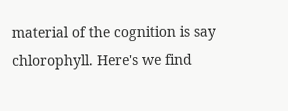material of the cognition is say chlorophyll. Here's we find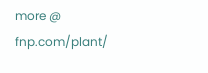more @ fnp.com/plant/